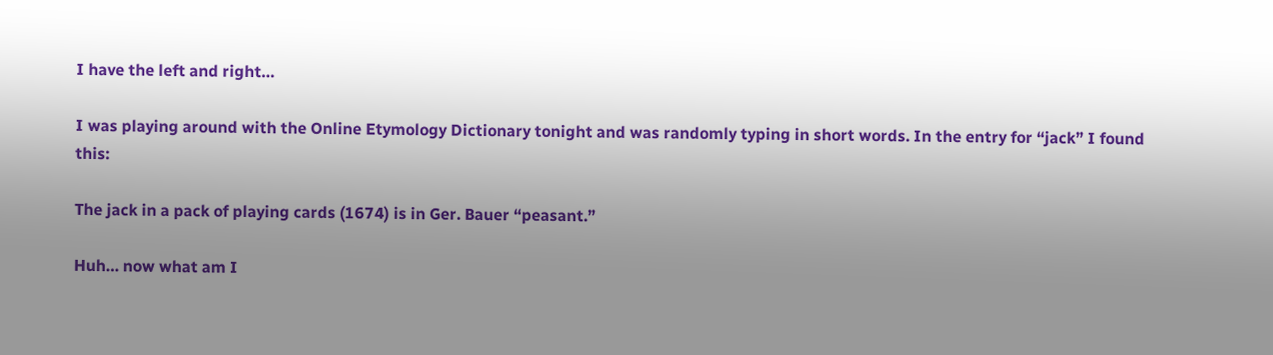I have the left and right…

I was playing around with the Online Etymology Dictionary tonight and was randomly typing in short words. In the entry for “jack” I found this:

The jack in a pack of playing cards (1674) is in Ger. Bauer “peasant.”

Huh… now what am I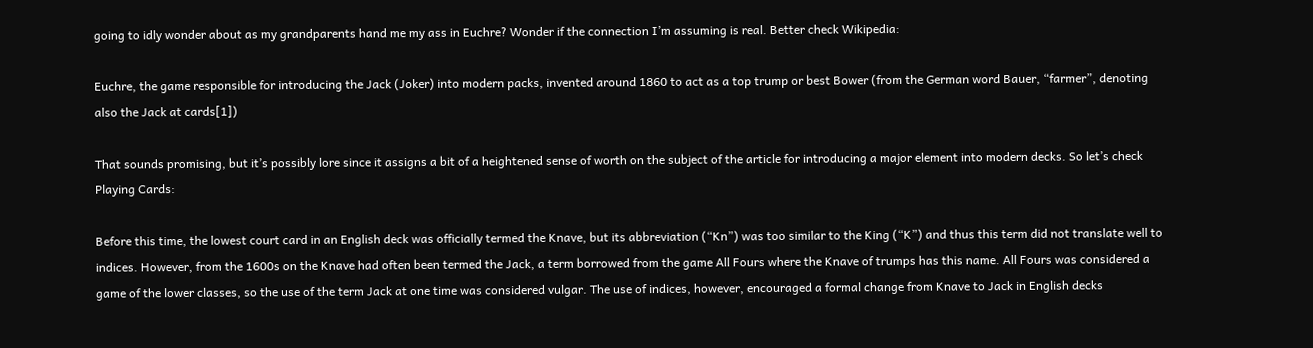going to idly wonder about as my grandparents hand me my ass in Euchre? Wonder if the connection I’m assuming is real. Better check Wikipedia:

Euchre, the game responsible for introducing the Jack (Joker) into modern packs, invented around 1860 to act as a top trump or best Bower (from the German word Bauer, “farmer”, denoting also the Jack at cards[1])

That sounds promising, but it’s possibly lore since it assigns a bit of a heightened sense of worth on the subject of the article for introducing a major element into modern decks. So let’s check Playing Cards:

Before this time, the lowest court card in an English deck was officially termed the Knave, but its abbreviation (“Kn”) was too similar to the King (“K”) and thus this term did not translate well to indices. However, from the 1600s on the Knave had often been termed the Jack, a term borrowed from the game All Fours where the Knave of trumps has this name. All Fours was considered a game of the lower classes, so the use of the term Jack at one time was considered vulgar. The use of indices, however, encouraged a formal change from Knave to Jack in English decks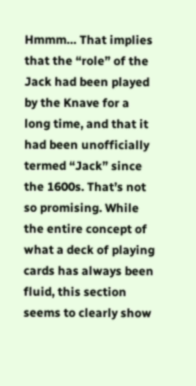Hmmm… That implies that the “role” of the Jack had been played by the Knave for a long time, and that it had been unofficially termed “Jack” since the 1600s. That’s not so promising. While the entire concept of what a deck of playing cards has always been fluid, this section seems to clearly show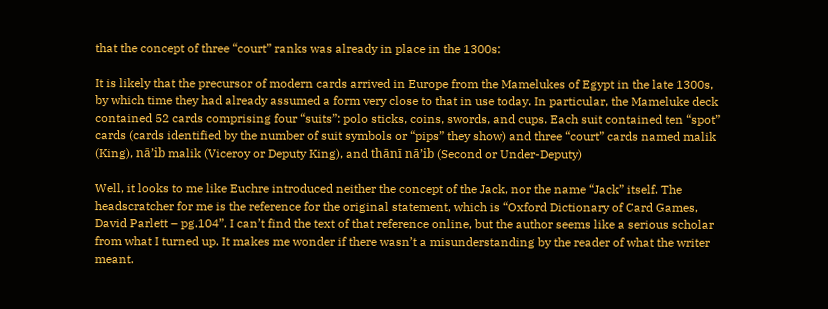that the concept of three “court” ranks was already in place in the 1300s:

It is likely that the precursor of modern cards arrived in Europe from the Mamelukes of Egypt in the late 1300s, by which time they had already assumed a form very close to that in use today. In particular, the Mameluke deck contained 52 cards comprising four “suits”: polo sticks, coins, swords, and cups. Each suit contained ten “spot” cards (cards identified by the number of suit symbols or “pips” they show) and three “court” cards named malik (King), nā’ib malik (Viceroy or Deputy King), and thānī nā’ib (Second or Under-Deputy)

Well, it looks to me like Euchre introduced neither the concept of the Jack, nor the name “Jack” itself. The headscratcher for me is the reference for the original statement, which is “Oxford Dictionary of Card Games, David Parlett – pg.104”. I can’t find the text of that reference online, but the author seems like a serious scholar from what I turned up. It makes me wonder if there wasn’t a misunderstanding by the reader of what the writer meant.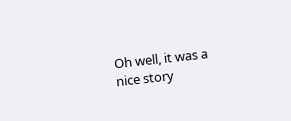Oh well, it was a nice story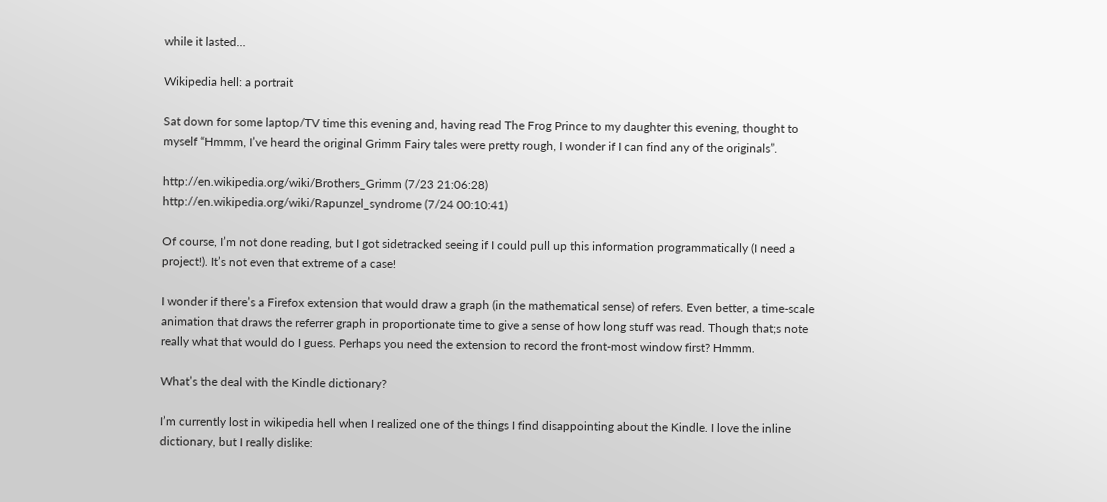while it lasted…

Wikipedia hell: a portrait

Sat down for some laptop/TV time this evening and, having read The Frog Prince to my daughter this evening, thought to myself “Hmmm, I’ve heard the original Grimm Fairy tales were pretty rough, I wonder if I can find any of the originals”.

http://en.wikipedia.org/wiki/Brothers_Grimm (7/23 21:06:28)
http://en.wikipedia.org/wiki/Rapunzel_syndrome (7/24 00:10:41)

Of course, I’m not done reading, but I got sidetracked seeing if I could pull up this information programmatically (I need a project!). It’s not even that extreme of a case!

I wonder if there’s a Firefox extension that would draw a graph (in the mathematical sense) of refers. Even better, a time-scale animation that draws the referrer graph in proportionate time to give a sense of how long stuff was read. Though that;s note really what that would do I guess. Perhaps you need the extension to record the front-most window first? Hmmm.

What’s the deal with the Kindle dictionary?

I’m currently lost in wikipedia hell when I realized one of the things I find disappointing about the Kindle. I love the inline dictionary, but I really dislike: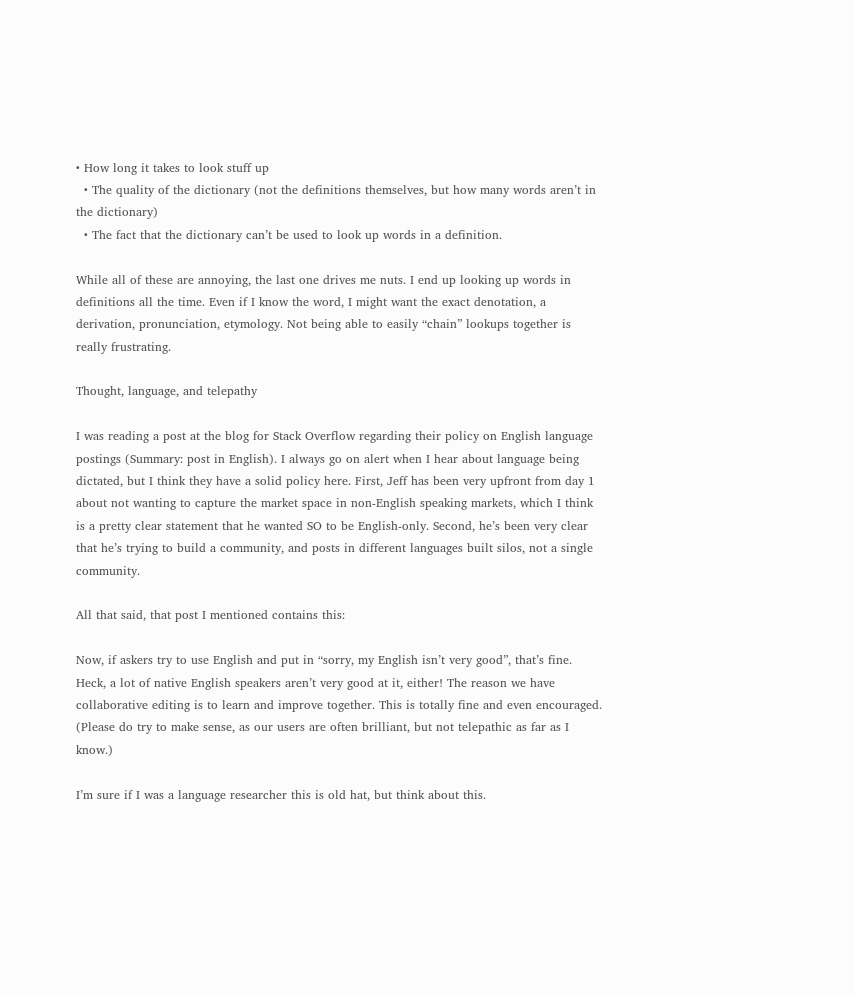• How long it takes to look stuff up
  • The quality of the dictionary (not the definitions themselves, but how many words aren’t in the dictionary)
  • The fact that the dictionary can’t be used to look up words in a definition.

While all of these are annoying, the last one drives me nuts. I end up looking up words in definitions all the time. Even if I know the word, I might want the exact denotation, a derivation, pronunciation, etymology. Not being able to easily “chain” lookups together is really frustrating.

Thought, language, and telepathy

I was reading a post at the blog for Stack Overflow regarding their policy on English language postings (Summary: post in English). I always go on alert when I hear about language being dictated, but I think they have a solid policy here. First, Jeff has been very upfront from day 1 about not wanting to capture the market space in non-English speaking markets, which I think is a pretty clear statement that he wanted SO to be English-only. Second, he’s been very clear that he’s trying to build a community, and posts in different languages built silos, not a single community.

All that said, that post I mentioned contains this:

Now, if askers try to use English and put in “sorry, my English isn’t very good”, that’s fine. Heck, a lot of native English speakers aren’t very good at it, either! The reason we have collaborative editing is to learn and improve together. This is totally fine and even encouraged. (Please do try to make sense, as our users are often brilliant, but not telepathic as far as I know.)

I’m sure if I was a language researcher this is old hat, but think about this.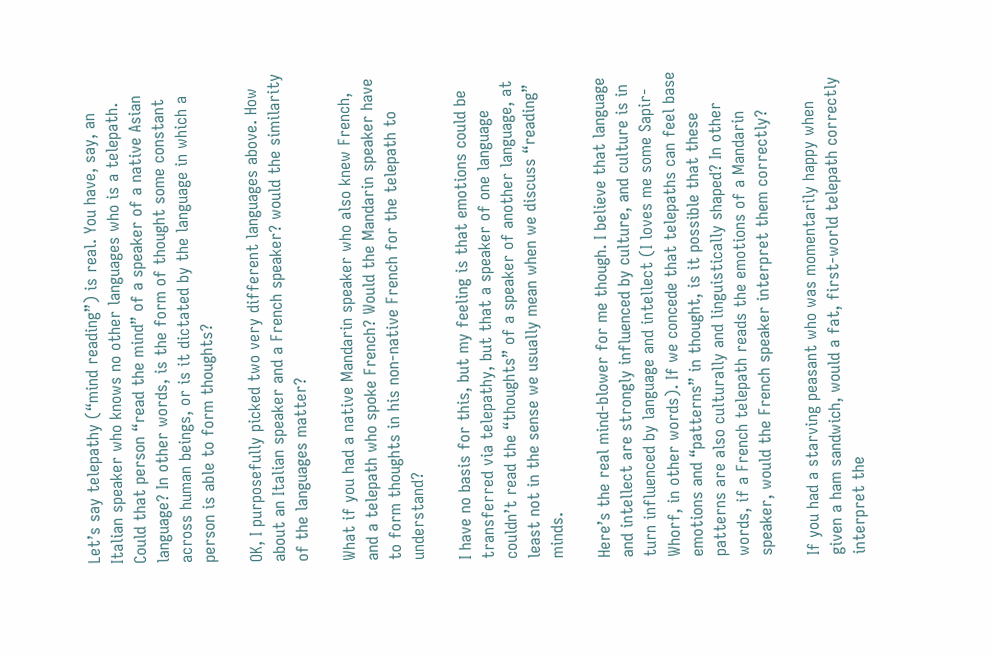Let’s say telepathy (“mind reading”) is real. You have, say, an Italian speaker who knows no other languages who is a telepath. Could that person “read the mind” of a speaker of a native Asian language? In other words, is the form of thought some constant across human beings, or is it dictated by the language in which a person is able to form thoughts?

OK, I purposefully picked two very different languages above. How about an Italian speaker and a French speaker? would the similarity of the languages matter?

What if you had a native Mandarin speaker who also knew French, and a telepath who spoke French? Would the Mandarin speaker have to form thoughts in his non-native French for the telepath to understand?

I have no basis for this, but my feeling is that emotions could be transferred via telepathy, but that a speaker of one language couldn’t read the “thoughts” of a speaker of another language, at least not in the sense we usually mean when we discuss “reading” minds.

Here’s the real mind-blower for me though. I believe that language and intellect are strongly influenced by culture, and culture is in turn influenced by language and intellect (I loves me some Sapir-Whorf, in other words). If we concede that telepaths can feel base emotions and “patterns” in thought, is it possible that these patterns are also culturally and linguistically shaped? In other words, if a French telepath reads the emotions of a Mandarin speaker, would the French speaker interpret them correctly?

If you had a starving peasant who was momentarily happy when given a ham sandwich, would a fat, first-world telepath correctly interpret the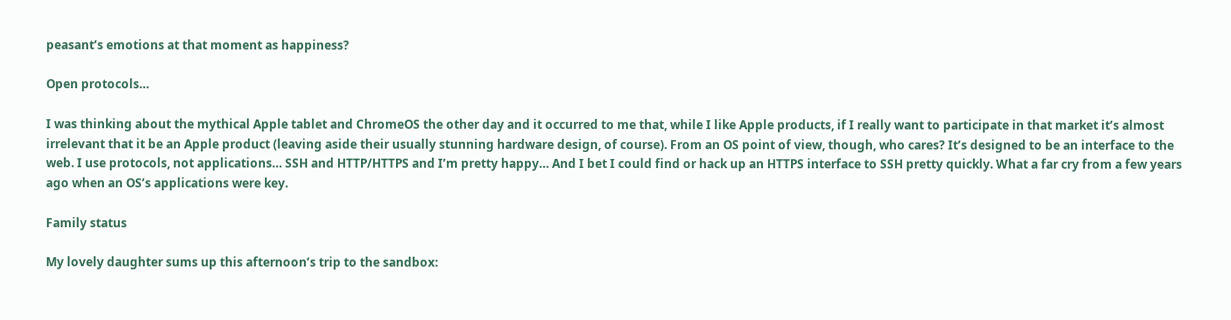peasant’s emotions at that moment as happiness?

Open protocols…

I was thinking about the mythical Apple tablet and ChromeOS the other day and it occurred to me that, while I like Apple products, if I really want to participate in that market it’s almost irrelevant that it be an Apple product (leaving aside their usually stunning hardware design, of course). From an OS point of view, though, who cares? It’s designed to be an interface to the web. I use protocols, not applications… SSH and HTTP/HTTPS and I’m pretty happy… And I bet I could find or hack up an HTTPS interface to SSH pretty quickly. What a far cry from a few years ago when an OS’s applications were key.

Family status

My lovely daughter sums up this afternoon’s trip to the sandbox: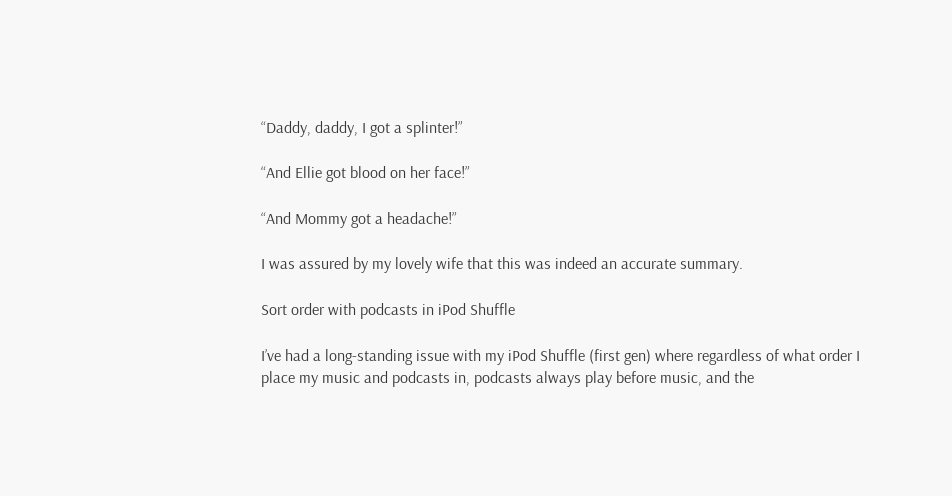“Daddy, daddy, I got a splinter!”

“And Ellie got blood on her face!”

“And Mommy got a headache!”

I was assured by my lovely wife that this was indeed an accurate summary.

Sort order with podcasts in iPod Shuffle

I’ve had a long-standing issue with my iPod Shuffle (first gen) where regardless of what order I place my music and podcasts in, podcasts always play before music, and the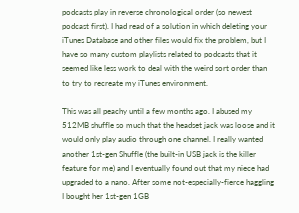podcasts play in reverse chronological order (so newest podcast first). I had read of a solution in which deleting your iTunes Database and other files would fix the problem, but I have so many custom playlists related to podcasts that it seemed like less work to deal with the weird sort order than to try to recreate my iTunes environment.

This was all peachy until a few months ago. I abused my 512MB shuffle so much that the headset jack was loose and it would only play audio through one channel. I really wanted another 1st-gen Shuffle (the built-in USB jack is the killer feature for me) and I eventually found out that my niece had upgraded to a nano. After some not-especially-fierce haggling I bought her 1st-gen 1GB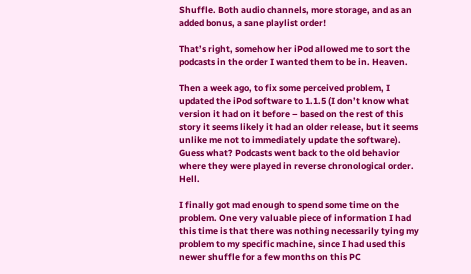Shuffle. Both audio channels, more storage, and as an added bonus, a sane playlist order!

That’s right, somehow her iPod allowed me to sort the podcasts in the order I wanted them to be in. Heaven.

Then a week ago, to fix some perceived problem, I updated the iPod software to 1.1.5 (I don’t know what version it had on it before – based on the rest of this story it seems likely it had an older release, but it seems unlike me not to immediately update the software). Guess what? Podcasts went back to the old behavior where they were played in reverse chronological order. Hell.

I finally got mad enough to spend some time on the problem. One very valuable piece of information I had this time is that there was nothing necessarily tying my problem to my specific machine, since I had used this newer shuffle for a few months on this PC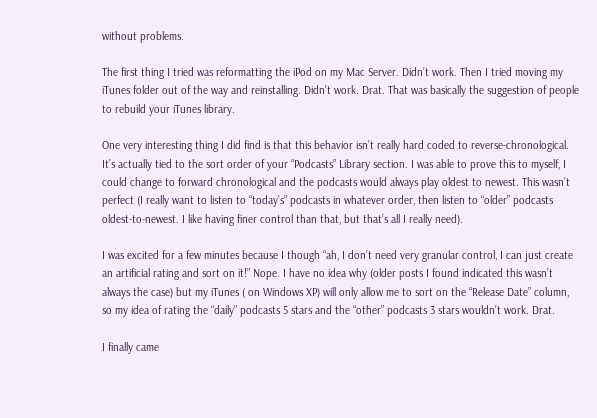without problems.

The first thing I tried was reformatting the iPod on my Mac Server. Didn’t work. Then I tried moving my iTunes folder out of the way and reinstalling. Didn’t work. Drat. That was basically the suggestion of people to rebuild your iTunes library.

One very interesting thing I did find is that this behavior isn’t really hard coded to reverse-chronological. It’s actually tied to the sort order of your “Podcasts” Library section. I was able to prove this to myself, I could change to forward chronological and the podcasts would always play oldest to newest. This wasn’t perfect (I really want to listen to “today’s” podcasts in whatever order, then listen to “older” podcasts oldest-to-newest. I like having finer control than that, but that’s all I really need).

I was excited for a few minutes because I though “ah, I don’t need very granular control, I can just create an artificial rating and sort on it!” Nope. I have no idea why (older posts I found indicated this wasn’t always the case) but my iTunes ( on Windows XP) will only allow me to sort on the “Release Date” column, so my idea of rating the “daily” podcasts 5 stars and the “other” podcasts 3 stars wouldn’t work. Drat.

I finally came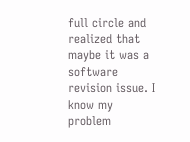full circle and realized that maybe it was a software revision issue. I know my problem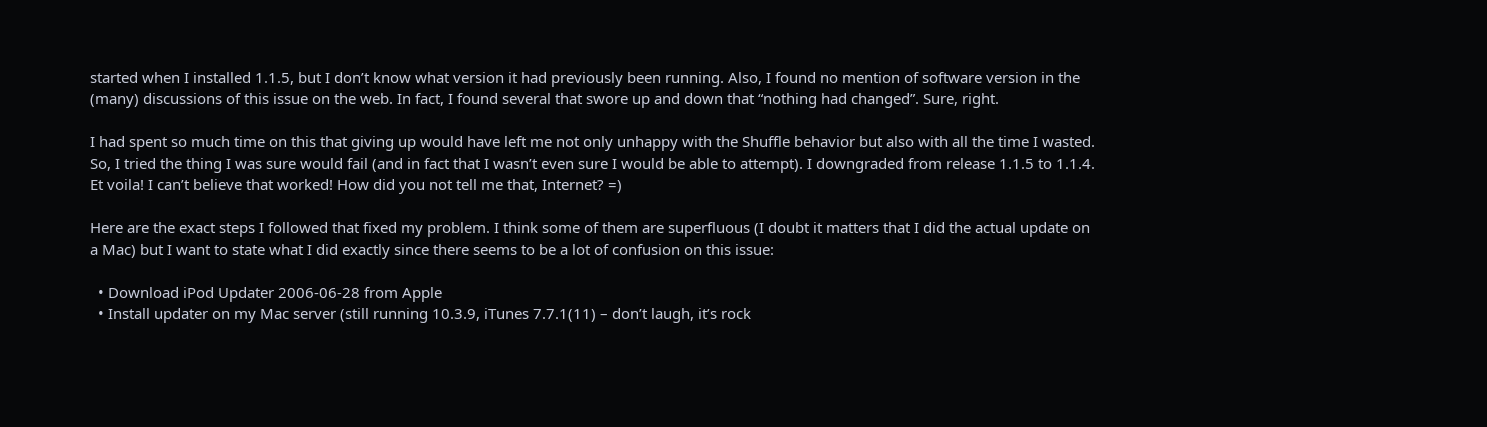started when I installed 1.1.5, but I don’t know what version it had previously been running. Also, I found no mention of software version in the (many) discussions of this issue on the web. In fact, I found several that swore up and down that “nothing had changed”. Sure, right.

I had spent so much time on this that giving up would have left me not only unhappy with the Shuffle behavior but also with all the time I wasted. So, I tried the thing I was sure would fail (and in fact that I wasn’t even sure I would be able to attempt). I downgraded from release 1.1.5 to 1.1.4. Et voila! I can’t believe that worked! How did you not tell me that, Internet? =)

Here are the exact steps I followed that fixed my problem. I think some of them are superfluous (I doubt it matters that I did the actual update on a Mac) but I want to state what I did exactly since there seems to be a lot of confusion on this issue:

  • Download iPod Updater 2006-06-28 from Apple
  • Install updater on my Mac server (still running 10.3.9, iTunes 7.7.1(11) – don’t laugh, it’s rock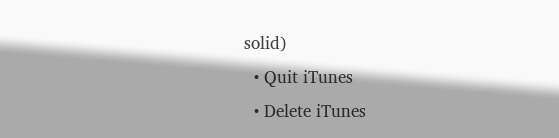solid)
  • Quit iTunes
  • Delete iTunes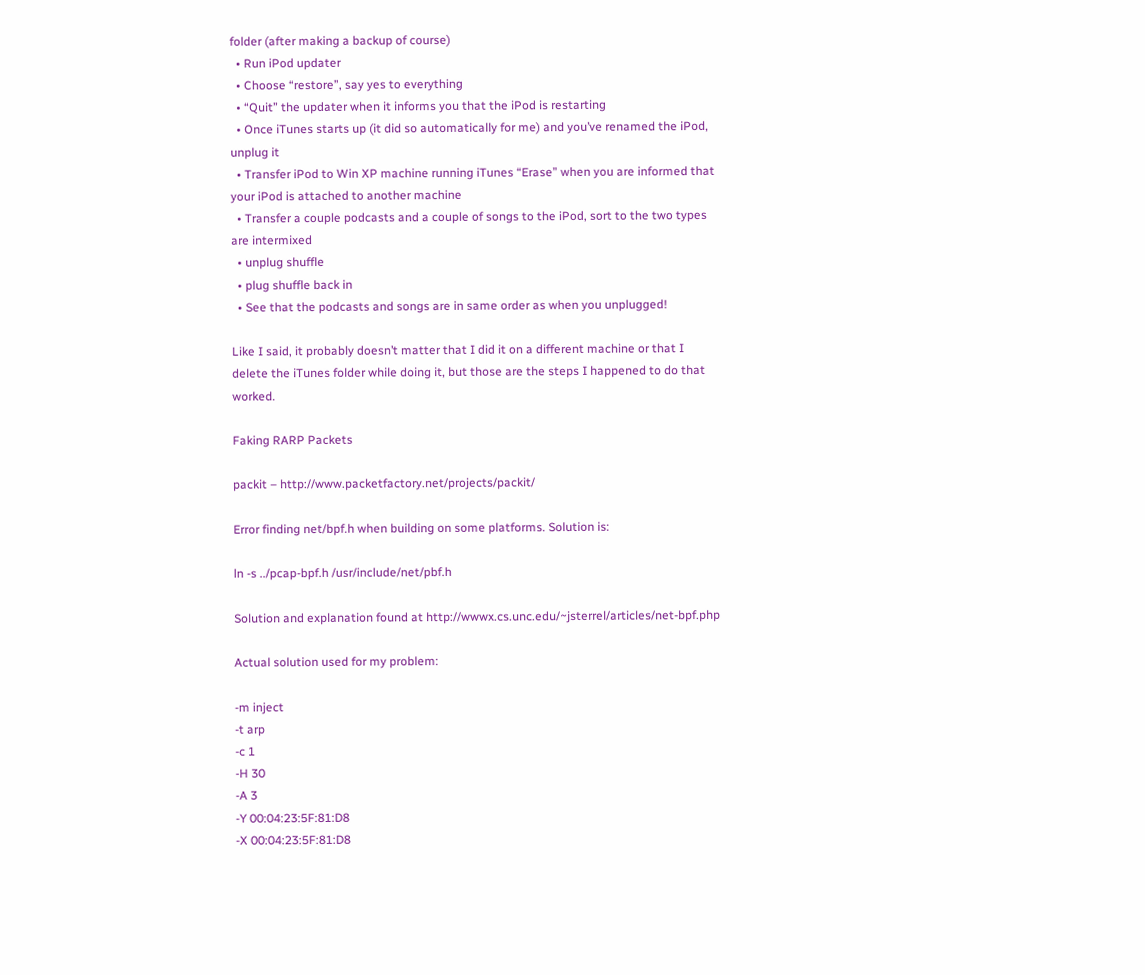folder (after making a backup of course)
  • Run iPod updater
  • Choose “restore”, say yes to everything
  • “Quit” the updater when it informs you that the iPod is restarting
  • Once iTunes starts up (it did so automatically for me) and you’ve renamed the iPod, unplug it
  • Transfer iPod to Win XP machine running iTunes “Erase” when you are informed that your iPod is attached to another machine
  • Transfer a couple podcasts and a couple of songs to the iPod, sort to the two types are intermixed
  • unplug shuffle
  • plug shuffle back in
  • See that the podcasts and songs are in same order as when you unplugged!

Like I said, it probably doesn’t matter that I did it on a different machine or that I delete the iTunes folder while doing it, but those are the steps I happened to do that worked.

Faking RARP Packets

packit – http://www.packetfactory.net/projects/packit/

Error finding net/bpf.h when building on some platforms. Solution is:

ln -s ../pcap-bpf.h /usr/include/net/pbf.h

Solution and explanation found at http://wwwx.cs.unc.edu/~jsterrel/articles/net-bpf.php

Actual solution used for my problem:

-m inject
-t arp
-c 1
-H 30
-A 3
-Y 00:04:23:5F:81:D8
-X 00:04:23:5F:81:D8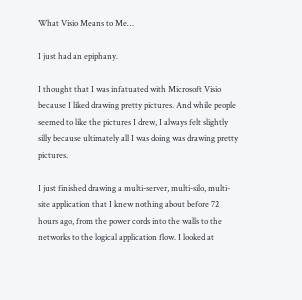What Visio Means to Me…

I just had an epiphany.

I thought that I was infatuated with Microsoft Visio because I liked drawing pretty pictures. And while people seemed to like the pictures I drew, I always felt slightly silly because ultimately all I was doing was drawing pretty pictures.

I just finished drawing a multi-server, multi-silo, multi-site application that I knew nothing about before 72 hours ago, from the power cords into the walls to the networks to the logical application flow. I looked at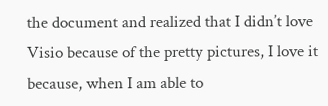the document and realized that I didn’t love Visio because of the pretty pictures, I love it because, when I am able to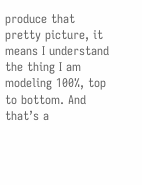produce that pretty picture, it means I understand the thing I am modeling 100%, top to bottom. And that’s a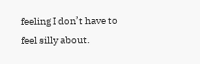feeling I don’t have to feel silly about.